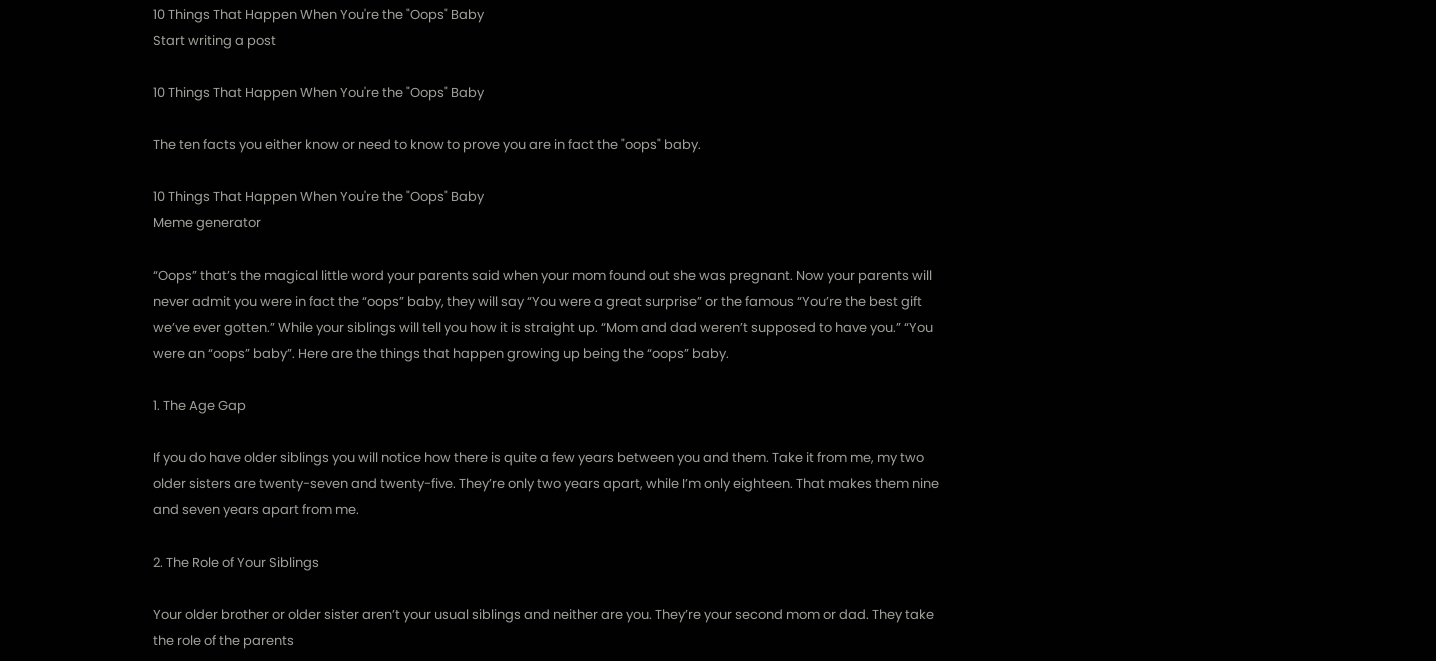10 Things That Happen When You're the "Oops" Baby
Start writing a post

10 Things That Happen When You're the "Oops" Baby

The ten facts you either know or need to know to prove you are in fact the "oops" baby.

10 Things That Happen When You're the "Oops" Baby
Meme generator

“Oops” that’s the magical little word your parents said when your mom found out she was pregnant. Now your parents will never admit you were in fact the “oops” baby, they will say “You were a great surprise” or the famous “You’re the best gift we’ve ever gotten.” While your siblings will tell you how it is straight up. “Mom and dad weren’t supposed to have you.” “You were an “oops” baby”. Here are the things that happen growing up being the “oops” baby.

1. The Age Gap

If you do have older siblings you will notice how there is quite a few years between you and them. Take it from me, my two older sisters are twenty-seven and twenty-five. They’re only two years apart, while I’m only eighteen. That makes them nine and seven years apart from me.

2. The Role of Your Siblings

Your older brother or older sister aren’t your usual siblings and neither are you. They’re your second mom or dad. They take the role of the parents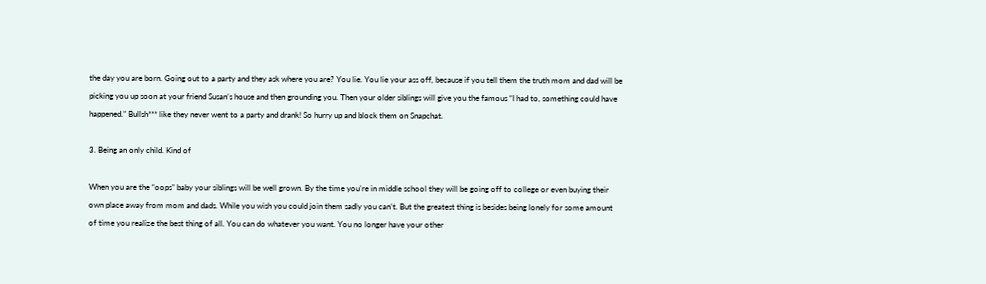the day you are born. Going out to a party and they ask where you are? You lie. You lie your ass off, because if you tell them the truth mom and dad will be picking you up soon at your friend Susan’s house and then grounding you. Then your older siblings will give you the famous “I had to, something could have happened.” Bullsh*** like they never went to a party and drank! So hurry up and block them on Snapchat.

3. Being an only child. Kind of

When you are the “oops” baby your siblings will be well grown. By the time you’re in middle school they will be going off to college or even buying their own place away from mom and dads. While you wish you could join them sadly you can’t. But the greatest thing is besides being lonely for some amount of time you realize the best thing of all. You can do whatever you want. You no longer have your other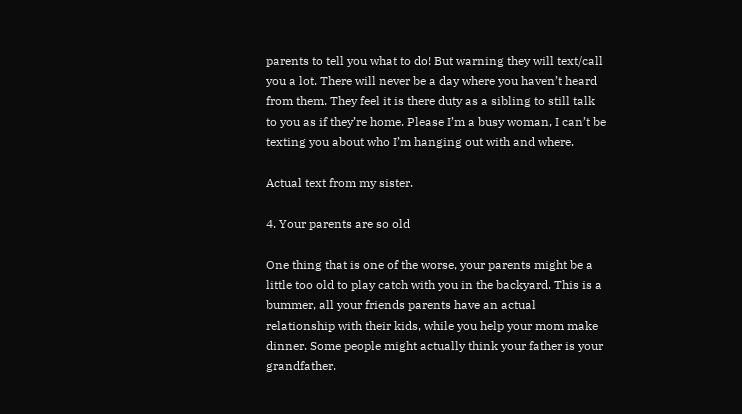parents to tell you what to do! But warning they will text/call you a lot. There will never be a day where you haven’t heard from them. They feel it is there duty as a sibling to still talk to you as if they’re home. Please I’m a busy woman, I can’t be texting you about who I’m hanging out with and where.

Actual text from my sister.

4. Your parents are so old

One thing that is one of the worse, your parents might be a little too old to play catch with you in the backyard. This is a bummer, all your friends parents have an actual relationship with their kids, while you help your mom make dinner. Some people might actually think your father is your grandfather.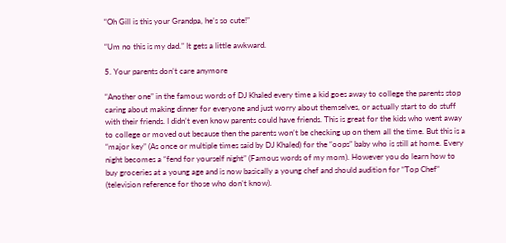“Oh Gill is this your Grandpa, he’s so cute!”

“Um no this is my dad.” It gets a little awkward.

5. Your parents don’t care anymore

“Another one” in the famous words of DJ Khaled every time a kid goes away to college the parents stop caring about making dinner for everyone and just worry about themselves, or actually start to do stuff with their friends. I didn’t even know parents could have friends. This is great for the kids who went away to college or moved out because then the parents won’t be checking up on them all the time. But this is a “major key” (As once or multiple times said by DJ Khaled) for the “oops” baby who is still at home. Every night becomes a “fend for yourself night” (Famous words of my mom). However you do learn how to buy groceries at a young age and is now basically a young chef and should audition for “Top Chef” (television reference for those who don’t know).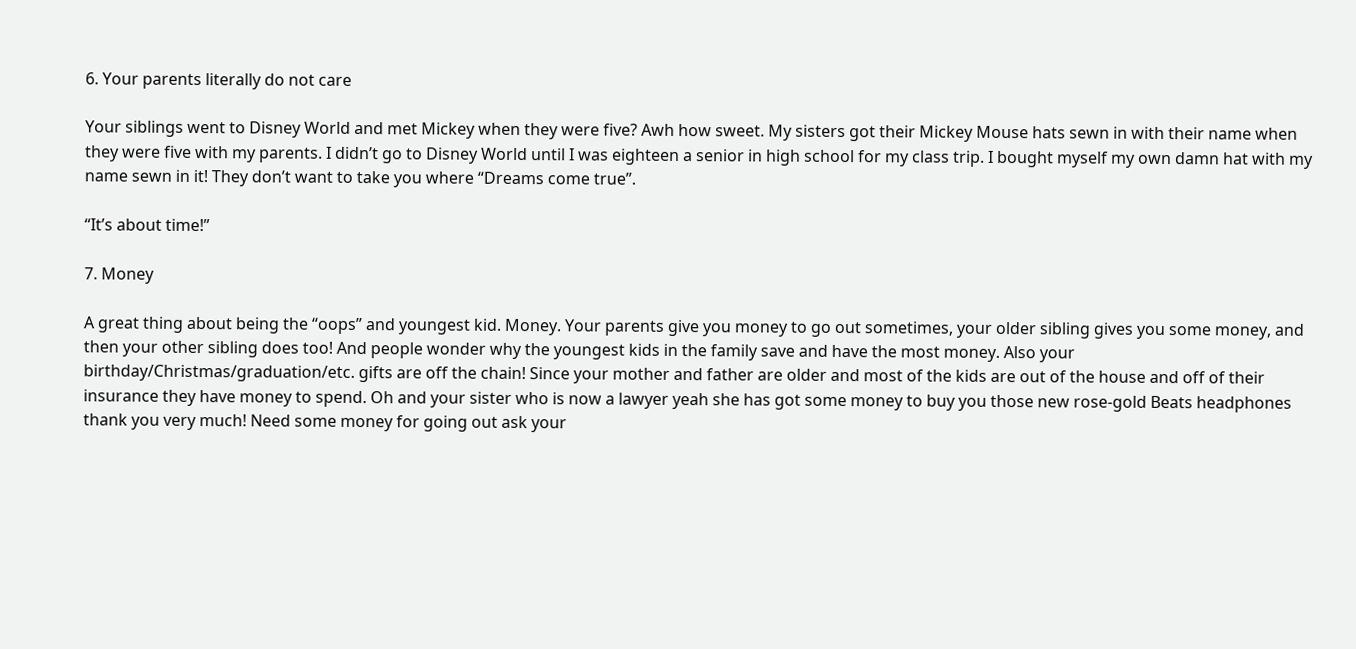6. Your parents literally do not care

Your siblings went to Disney World and met Mickey when they were five? Awh how sweet. My sisters got their Mickey Mouse hats sewn in with their name when they were five with my parents. I didn’t go to Disney World until I was eighteen a senior in high school for my class trip. I bought myself my own damn hat with my name sewn in it! They don’t want to take you where “Dreams come true”.

“It’s about time!”

7. Money

A great thing about being the “oops” and youngest kid. Money. Your parents give you money to go out sometimes, your older sibling gives you some money, and then your other sibling does too! And people wonder why the youngest kids in the family save and have the most money. Also your birthday/Christmas/graduation/etc. gifts are off the chain! Since your mother and father are older and most of the kids are out of the house and off of their insurance they have money to spend. Oh and your sister who is now a lawyer yeah she has got some money to buy you those new rose-gold Beats headphones thank you very much! Need some money for going out ask your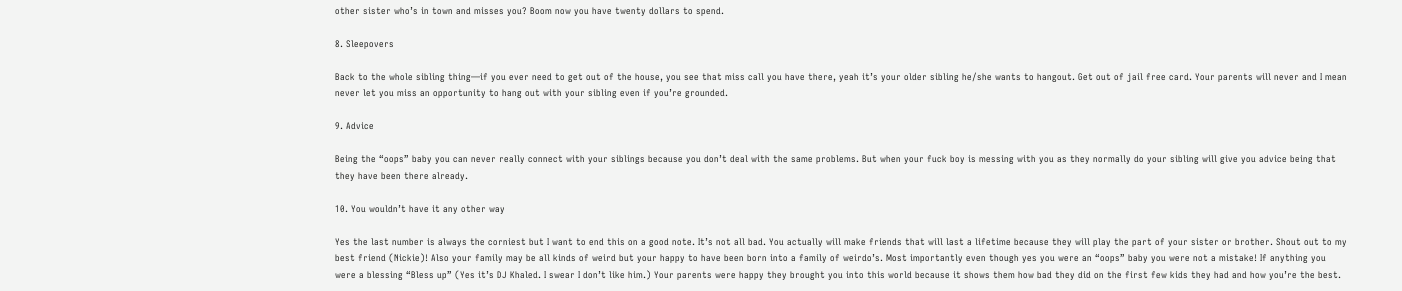other sister who’s in town and misses you? Boom now you have twenty dollars to spend.

8. Sleepovers

Back to the whole sibling thing—if you ever need to get out of the house, you see that miss call you have there, yeah it’s your older sibling he/she wants to hangout. Get out of jail free card. Your parents will never and I mean never let you miss an opportunity to hang out with your sibling even if you’re grounded.

9. Advice

Being the “oops” baby you can never really connect with your siblings because you don’t deal with the same problems. But when your fuck boy is messing with you as they normally do your sibling will give you advice being that they have been there already.

10. You wouldn’t have it any other way

Yes the last number is always the corniest but I want to end this on a good note. It’s not all bad. You actually will make friends that will last a lifetime because they will play the part of your sister or brother. Shout out to my best friend (Nickie)! Also your family may be all kinds of weird but your happy to have been born into a family of weirdo’s. Most importantly even though yes you were an “oops” baby you were not a mistake! If anything you were a blessing “Bless up” (Yes it’s DJ Khaled. I swear I don’t like him.) Your parents were happy they brought you into this world because it shows them how bad they did on the first few kids they had and how you’re the best.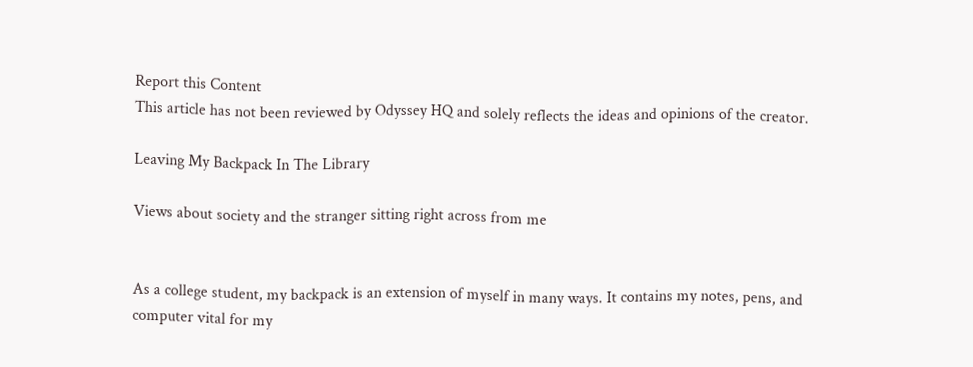Report this Content
This article has not been reviewed by Odyssey HQ and solely reflects the ideas and opinions of the creator.

Leaving My Backpack In The Library

Views about society and the stranger sitting right across from me


As a college student, my backpack is an extension of myself in many ways. It contains my notes, pens, and computer vital for my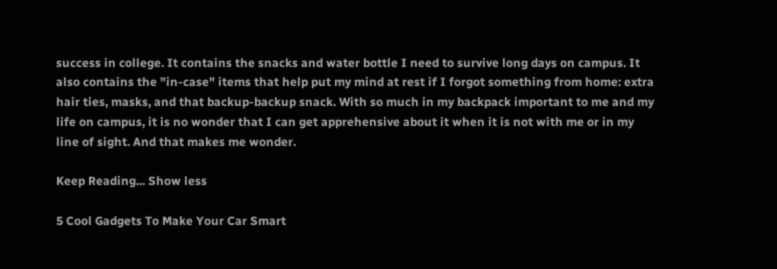success in college. It contains the snacks and water bottle I need to survive long days on campus. It also contains the "in-case" items that help put my mind at rest if I forgot something from home: extra hair ties, masks, and that backup-backup snack. With so much in my backpack important to me and my life on campus, it is no wonder that I can get apprehensive about it when it is not with me or in my line of sight. And that makes me wonder.

Keep Reading... Show less

5 Cool Gadgets To Make Your Car Smart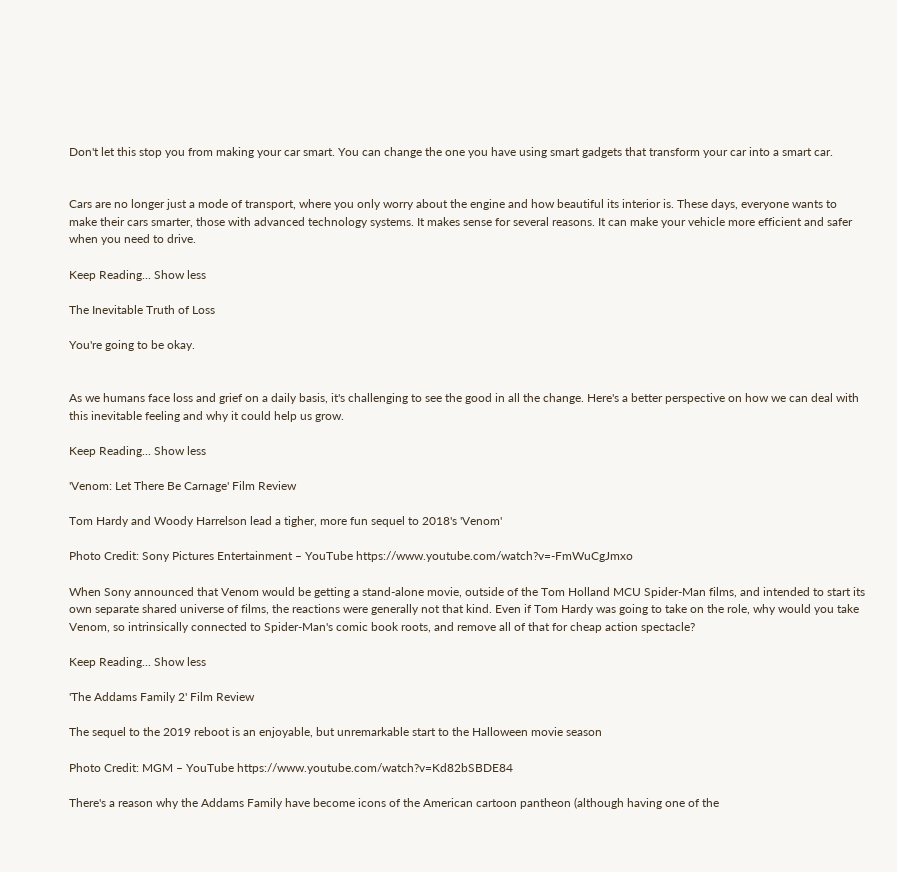Don't let this stop you from making your car smart. You can change the one you have using smart gadgets that transform your car into a smart car.


Cars are no longer just a mode of transport, where you only worry about the engine and how beautiful its interior is. These days, everyone wants to make their cars smarter, those with advanced technology systems. It makes sense for several reasons. It can make your vehicle more efficient and safer when you need to drive.

Keep Reading... Show less

The Inevitable Truth of Loss

You're going to be okay.


As we humans face loss and grief on a daily basis, it's challenging to see the good in all the change. Here's a better perspective on how we can deal with this inevitable feeling and why it could help us grow.

Keep Reading... Show less

'Venom: Let There Be Carnage' Film Review

Tom Hardy and Woody Harrelson lead a tigher, more fun sequel to 2018's 'Venom'

Photo Credit: Sony Pictures Entertainment – YouTube https://www.youtube.com/watch?v=-FmWuCgJmxo

When Sony announced that Venom would be getting a stand-alone movie, outside of the Tom Holland MCU Spider-Man films, and intended to start its own separate shared universe of films, the reactions were generally not that kind. Even if Tom Hardy was going to take on the role, why would you take Venom, so intrinsically connected to Spider-Man's comic book roots, and remove all of that for cheap action spectacle?

Keep Reading... Show less

'The Addams Family 2' Film Review

The sequel to the 2019 reboot is an enjoyable, but unremarkable start to the Halloween movie season

Photo Credit: MGM – YouTube https://www.youtube.com/watch?v=Kd82bSBDE84

There's a reason why the Addams Family have become icons of the American cartoon pantheon (although having one of the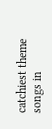catchiest theme songs in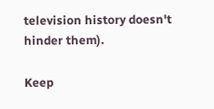television history doesn't hinder them).

Keep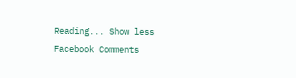Reading... Show less
Facebook Comments